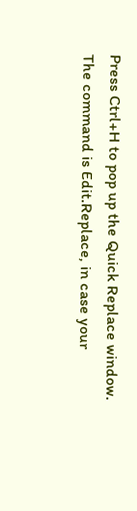Press Ctrl+H to pop up the Quick Replace window.  The command is Edit.Replace, in case your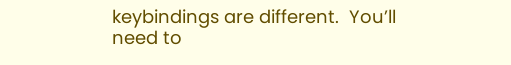keybindings are different.  You’ll need to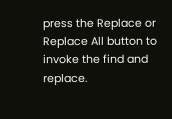press the Replace or Replace All button to invoke the find and replace.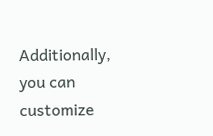Additionally, you can customize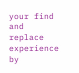your find and replace experience by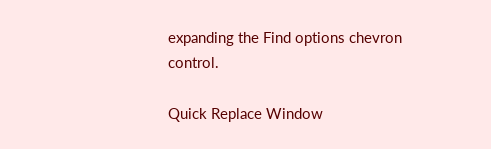expanding the Find options chevron control.

Quick Replace Window